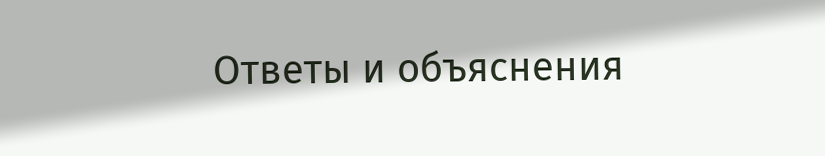Ответы и объяснения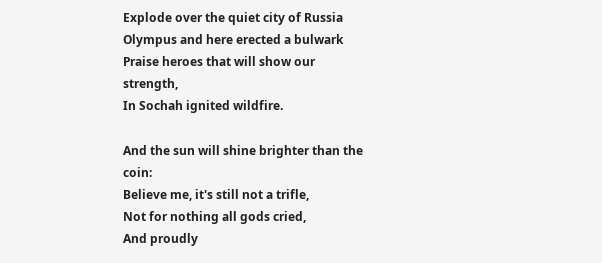Explode over the quiet city of Russia
Olympus and here erected a bulwark
Praise heroes that will show our strength,
In Sochah ignited wildfire.

And the sun will shine brighter than the coin:
Believe me, it's still not a trifle,
Not for nothing all gods cried,
And proudly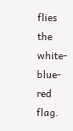flies the white-blue-red flag.